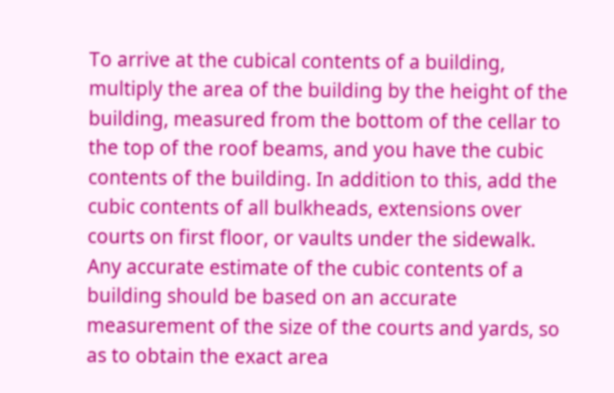To arrive at the cubical contents of a building, multiply the area of the building by the height of the building, measured from the bottom of the cellar to the top of the roof beams, and you have the cubic contents of the building. In addition to this, add the cubic contents of all bulkheads, extensions over courts on first floor, or vaults under the sidewalk. Any accurate estimate of the cubic contents of a building should be based on an accurate measurement of the size of the courts and yards, so as to obtain the exact area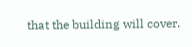that the building will cover.